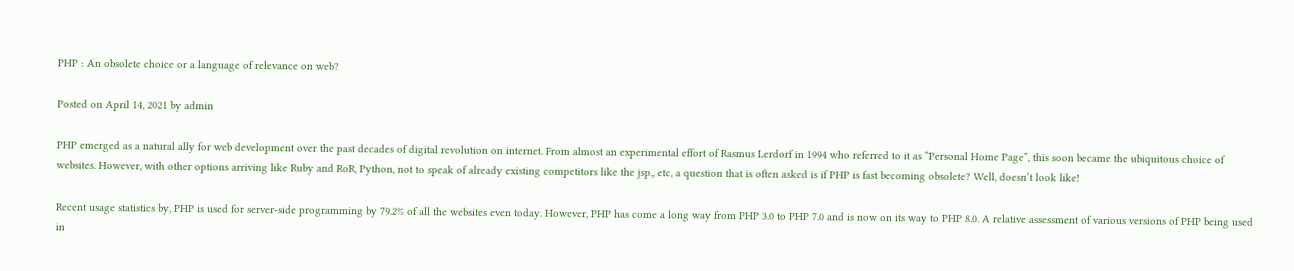PHP : An obsolete choice or a language of relevance on web?

Posted on April 14, 2021 by admin

PHP emerged as a natural ally for web development over the past decades of digital revolution on internet. From almost an experimental effort of Rasmus Lerdorf in 1994 who referred to it as “Personal Home Page”, this soon became the ubiquitous choice of websites. However, with other options arriving like Ruby and RoR, Python, not to speak of already existing competitors like the jsp,, etc, a question that is often asked is if PHP is fast becoming obsolete? Well, doesn’t look like!

Recent usage statistics by, PHP is used for server-side programming by 79.2% of all the websites even today. However, PHP has come a long way from PHP 3.0 to PHP 7.0 and is now on its way to PHP 8.0. A relative assessment of various versions of PHP being used in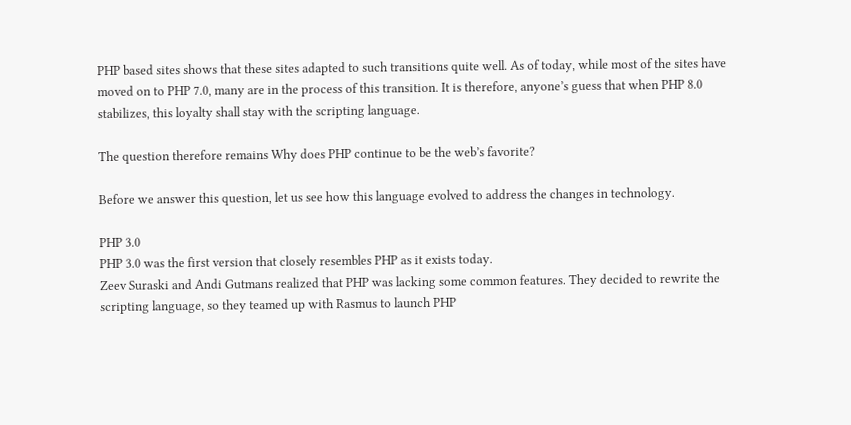PHP based sites shows that these sites adapted to such transitions quite well. As of today, while most of the sites have moved on to PHP 7.0, many are in the process of this transition. It is therefore, anyone’s guess that when PHP 8.0 stabilizes, this loyalty shall stay with the scripting language.

The question therefore remains Why does PHP continue to be the web’s favorite?

Before we answer this question, let us see how this language evolved to address the changes in technology.

PHP 3.0
PHP 3.0 was the first version that closely resembles PHP as it exists today.
Zeev Suraski and Andi Gutmans realized that PHP was lacking some common features. They decided to rewrite the scripting language, so they teamed up with Rasmus to launch PHP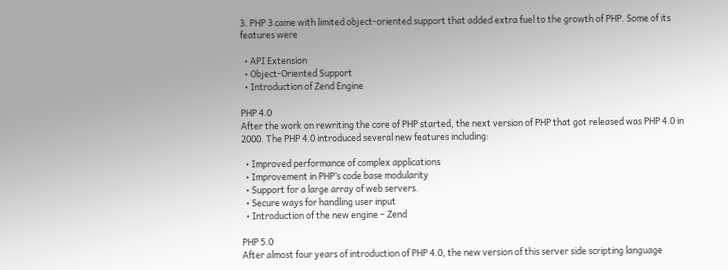3. PHP 3 came with limited object-oriented support that added extra fuel to the growth of PHP. Some of its features were

  • API Extension
  • Object-Oriented Support
  • Introduction of Zend Engine

PHP 4.0
After the work on rewriting the core of PHP started, the next version of PHP that got released was PHP 4.0 in 2000. The PHP 4.0 introduced several new features including:

  • Improved performance of complex applications
  • Improvement in PHP’s code base modularity
  • Support for a large array of web servers.
  • Secure ways for handling user input
  • Introduction of the new engine – Zend

PHP 5.0
After almost four years of introduction of PHP 4.0, the new version of this server side scripting language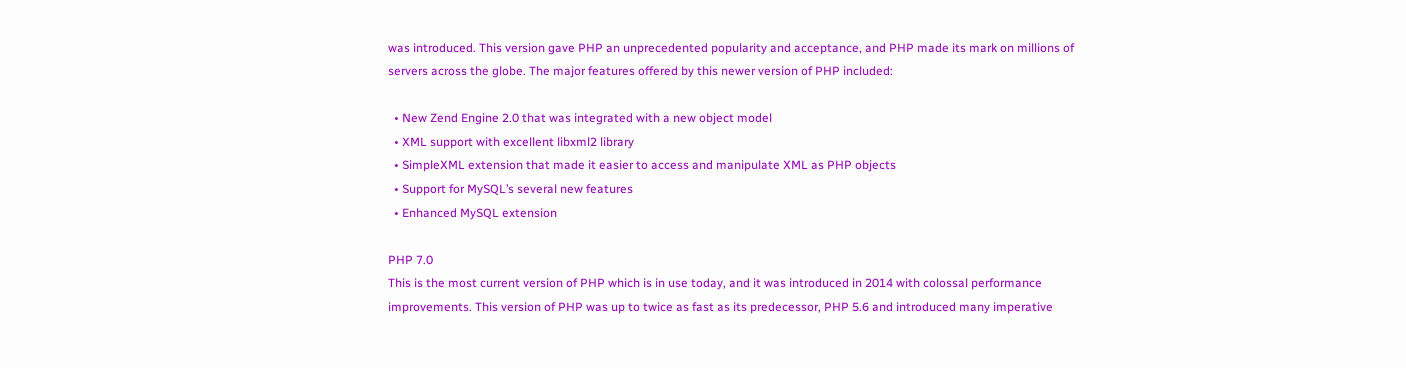was introduced. This version gave PHP an unprecedented popularity and acceptance, and PHP made its mark on millions of servers across the globe. The major features offered by this newer version of PHP included:

  • New Zend Engine 2.0 that was integrated with a new object model
  • XML support with excellent libxml2 library
  • SimpleXML extension that made it easier to access and manipulate XML as PHP objects
  • Support for MySQL’s several new features
  • Enhanced MySQL extension

PHP 7.0
This is the most current version of PHP which is in use today, and it was introduced in 2014 with colossal performance improvements. This version of PHP was up to twice as fast as its predecessor, PHP 5.6 and introduced many imperative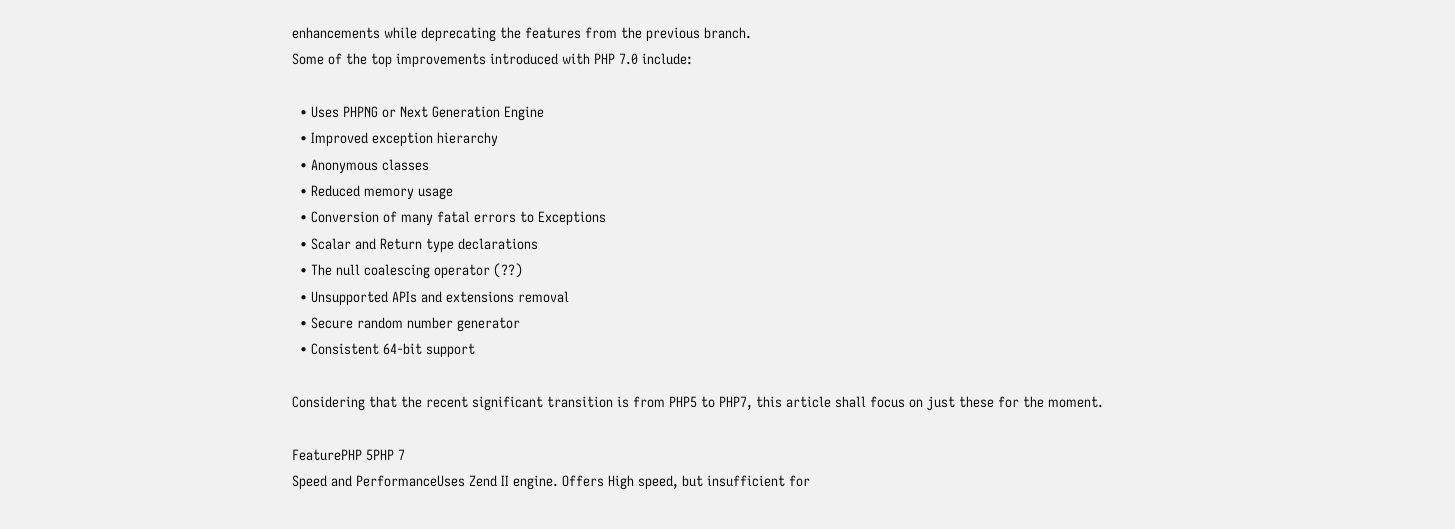enhancements while deprecating the features from the previous branch.
Some of the top improvements introduced with PHP 7.0 include:

  • Uses PHPNG or Next Generation Engine
  • Improved exception hierarchy
  • Anonymous classes
  • Reduced memory usage
  • Conversion of many fatal errors to Exceptions
  • Scalar and Return type declarations
  • The null coalescing operator (??)
  • Unsupported APIs and extensions removal
  • Secure random number generator
  • Consistent 64-bit support

Considering that the recent significant transition is from PHP5 to PHP7, this article shall focus on just these for the moment.

FeaturePHP 5PHP 7
Speed and PerformanceUses Zend II engine. Offers High speed, but insufficient for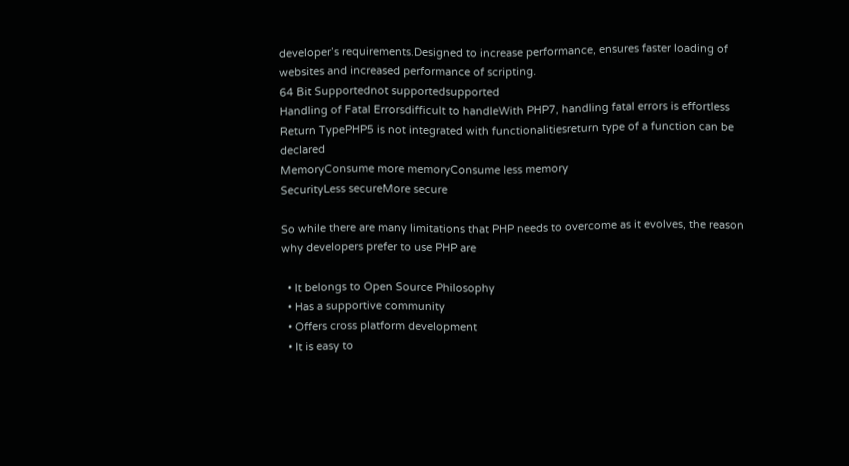developer’s requirements.Designed to increase performance, ensures faster loading of websites and increased performance of scripting.
64 Bit Supportednot supportedsupported
Handling of Fatal Errorsdifficult to handleWith PHP7, handling fatal errors is effortless
Return TypePHP5 is not integrated with functionalitiesreturn type of a function can be declared
MemoryConsume more memoryConsume less memory
SecurityLess secureMore secure

So while there are many limitations that PHP needs to overcome as it evolves, the reason why developers prefer to use PHP are

  • It belongs to Open Source Philosophy
  • Has a supportive community
  • Offers cross platform development
  • It is easy to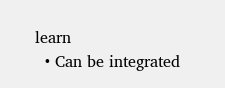learn
  • Can be integrated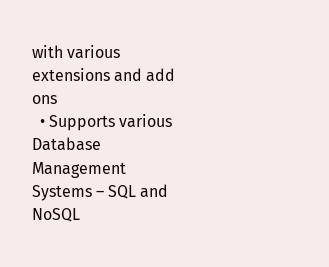with various extensions and add ons
  • Supports various Database Management Systems – SQL and NoSQL